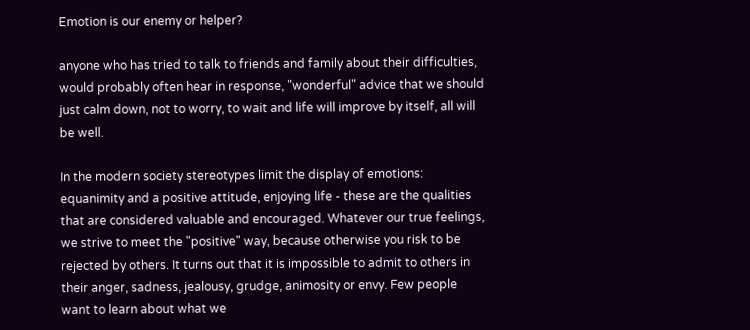Emotion is our enemy or helper?

anyone who has tried to talk to friends and family about their difficulties, would probably often hear in response, "wonderful" advice that we should just calm down, not to worry, to wait and life will improve by itself, all will be well.

In the modern society stereotypes limit the display of emotions: equanimity and a positive attitude, enjoying life - these are the qualities that are considered valuable and encouraged. Whatever our true feelings, we strive to meet the "positive" way, because otherwise you risk to be rejected by others. It turns out that it is impossible to admit to others in their anger, sadness, jealousy, grudge, animosity or envy. Few people want to learn about what we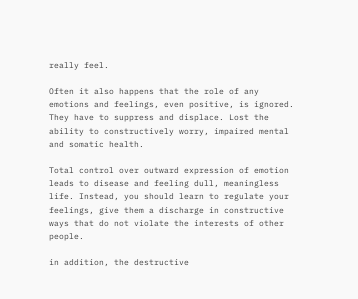really feel.

Often it also happens that the role of any emotions and feelings, even positive, is ignored. They have to suppress and displace. Lost the ability to constructively worry, impaired mental and somatic health.

Total control over outward expression of emotion leads to disease and feeling dull, meaningless life. Instead, you should learn to regulate your feelings, give them a discharge in constructive ways that do not violate the interests of other people.

in addition, the destructive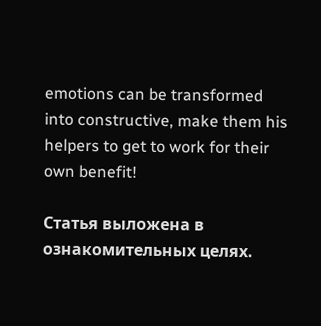emotions can be transformed into constructive, make them his helpers to get to work for their own benefit!

Статья выложена в ознакомительных целях.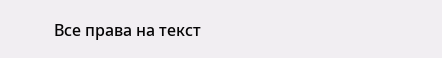Все права на текст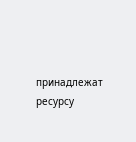принадлежат ресурсу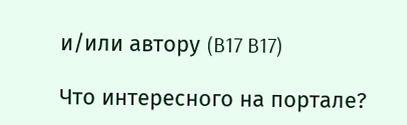и/или автору (B17 B17)

Что интересного на портале?